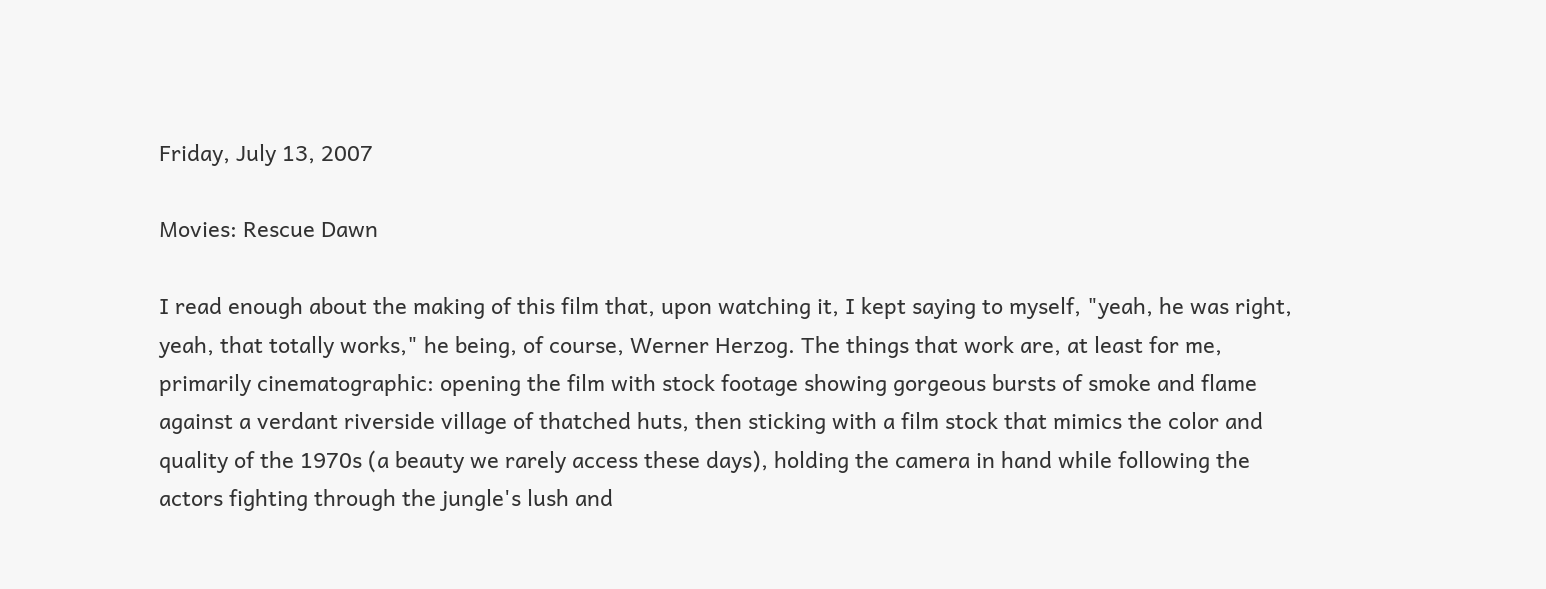Friday, July 13, 2007

Movies: Rescue Dawn

I read enough about the making of this film that, upon watching it, I kept saying to myself, "yeah, he was right, yeah, that totally works," he being, of course, Werner Herzog. The things that work are, at least for me, primarily cinematographic: opening the film with stock footage showing gorgeous bursts of smoke and flame against a verdant riverside village of thatched huts, then sticking with a film stock that mimics the color and quality of the 1970s (a beauty we rarely access these days), holding the camera in hand while following the actors fighting through the jungle's lush and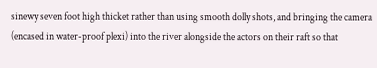sinewy seven foot high thicket rather than using smooth dolly shots, and bringing the camera (encased in water-proof plexi) into the river alongside the actors on their raft so that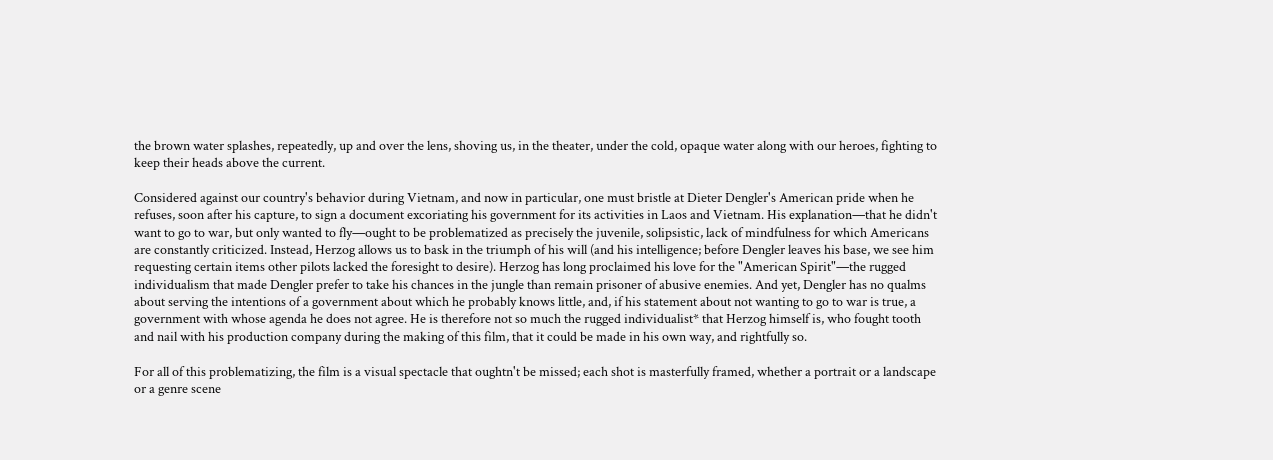the brown water splashes, repeatedly, up and over the lens, shoving us, in the theater, under the cold, opaque water along with our heroes, fighting to keep their heads above the current.

Considered against our country's behavior during Vietnam, and now in particular, one must bristle at Dieter Dengler's American pride when he refuses, soon after his capture, to sign a document excoriating his government for its activities in Laos and Vietnam. His explanation—that he didn't want to go to war, but only wanted to fly—ought to be problematized as precisely the juvenile, solipsistic, lack of mindfulness for which Americans are constantly criticized. Instead, Herzog allows us to bask in the triumph of his will (and his intelligence; before Dengler leaves his base, we see him requesting certain items other pilots lacked the foresight to desire). Herzog has long proclaimed his love for the "American Spirit"—the rugged individualism that made Dengler prefer to take his chances in the jungle than remain prisoner of abusive enemies. And yet, Dengler has no qualms about serving the intentions of a government about which he probably knows little, and, if his statement about not wanting to go to war is true, a government with whose agenda he does not agree. He is therefore not so much the rugged individualist* that Herzog himself is, who fought tooth and nail with his production company during the making of this film, that it could be made in his own way, and rightfully so.

For all of this problematizing, the film is a visual spectacle that oughtn't be missed; each shot is masterfully framed, whether a portrait or a landscape or a genre scene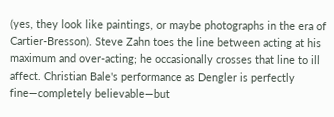(yes, they look like paintings, or maybe photographs in the era of Cartier-Bresson). Steve Zahn toes the line between acting at his maximum and over-acting; he occasionally crosses that line to ill affect. Christian Bale's performance as Dengler is perfectly fine—completely believable—but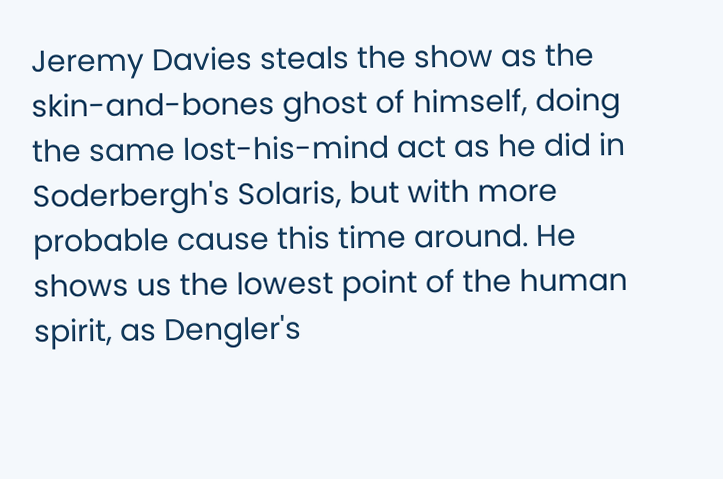Jeremy Davies steals the show as the skin-and-bones ghost of himself, doing the same lost-his-mind act as he did in Soderbergh's Solaris, but with more probable cause this time around. He shows us the lowest point of the human spirit, as Dengler's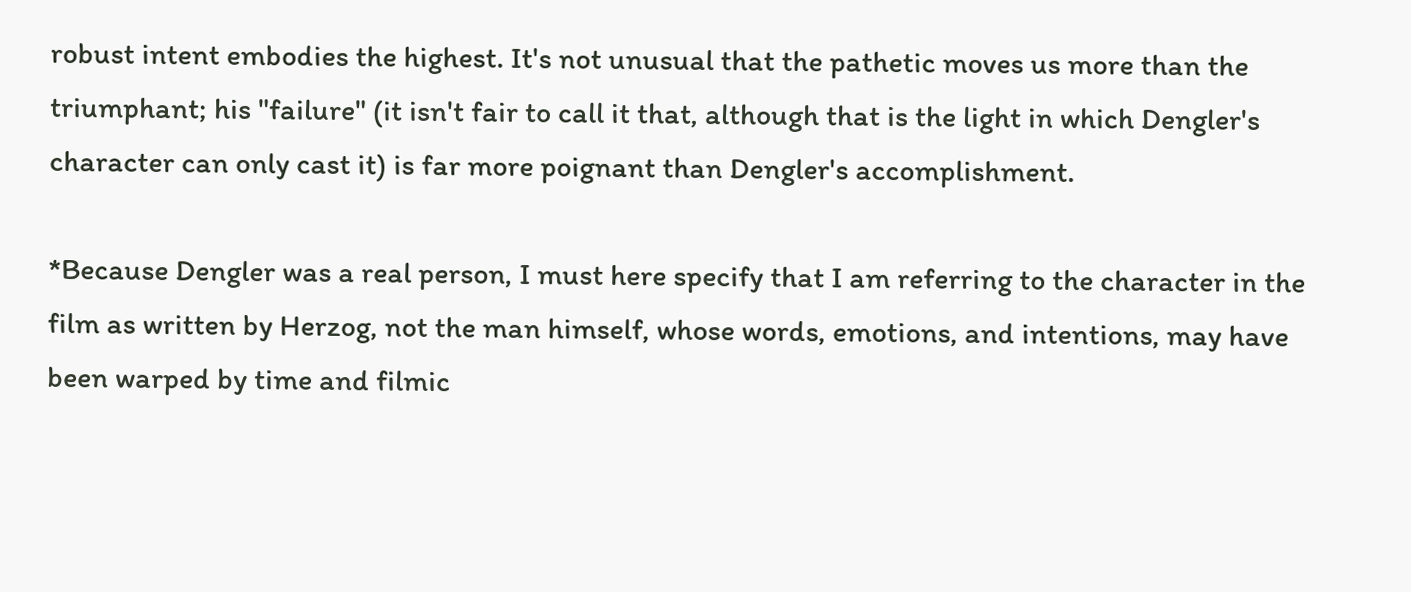robust intent embodies the highest. It's not unusual that the pathetic moves us more than the triumphant; his "failure" (it isn't fair to call it that, although that is the light in which Dengler's character can only cast it) is far more poignant than Dengler's accomplishment.

*Because Dengler was a real person, I must here specify that I am referring to the character in the film as written by Herzog, not the man himself, whose words, emotions, and intentions, may have been warped by time and filmic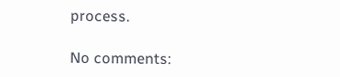process.

No comments: